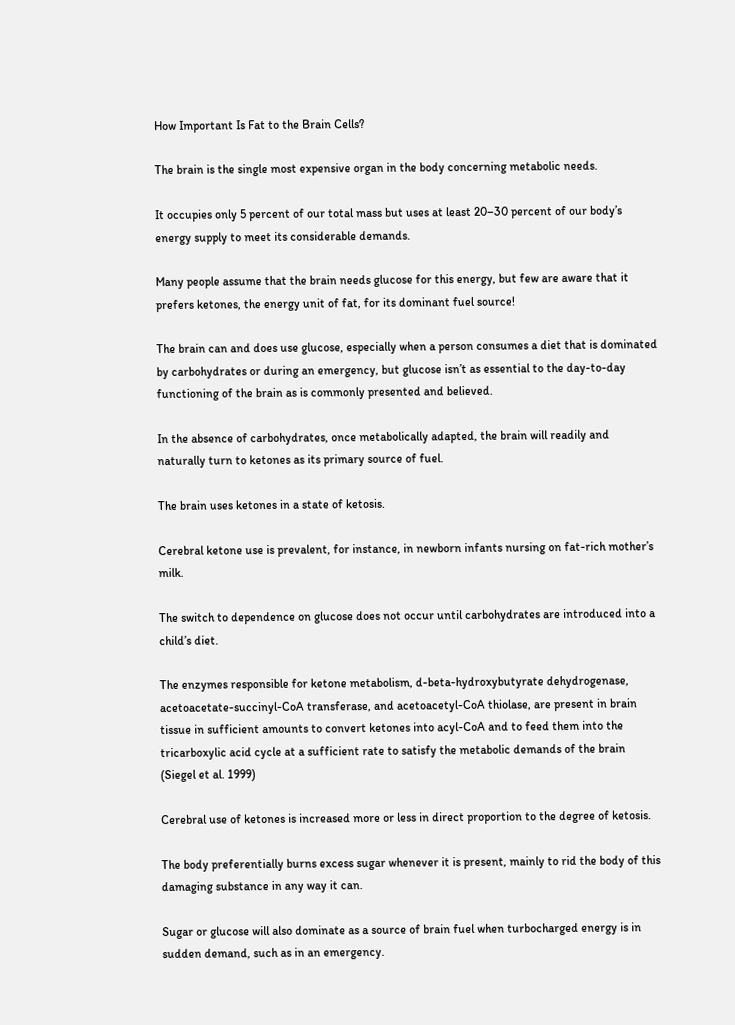How Important Is Fat to the Brain Cells?

The brain is the single most expensive organ in the body concerning metabolic needs.

It occupies only 5 percent of our total mass but uses at least 20–30 percent of our body’s energy supply to meet its considerable demands.

Many people assume that the brain needs glucose for this energy, but few are aware that it prefers ketones, the energy unit of fat, for its dominant fuel source!

The brain can and does use glucose, especially when a person consumes a diet that is dominated by carbohydrates or during an emergency, but glucose isn’t as essential to the day-to-day functioning of the brain as is commonly presented and believed.

In the absence of carbohydrates, once metabolically adapted, the brain will readily and naturally turn to ketones as its primary source of fuel.

The brain uses ketones in a state of ketosis.

Cerebral ketone use is prevalent, for instance, in newborn infants nursing on fat-rich mother’s milk.

The switch to dependence on glucose does not occur until carbohydrates are introduced into a child’s diet.

The enzymes responsible for ketone metabolism, d-beta-hydroxybutyrate dehydrogenase, acetoacetate-succinyl-CoA transferase, and acetoacetyl-CoA thiolase, are present in brain tissue in sufficient amounts to convert ketones into acyl-CoA and to feed them into the tricarboxylic acid cycle at a sufficient rate to satisfy the metabolic demands of the brain (Siegel et al. 1999)

Cerebral use of ketones is increased more or less in direct proportion to the degree of ketosis.

The body preferentially burns excess sugar whenever it is present, mainly to rid the body of this damaging substance in any way it can.

Sugar or glucose will also dominate as a source of brain fuel when turbocharged energy is in sudden demand, such as in an emergency.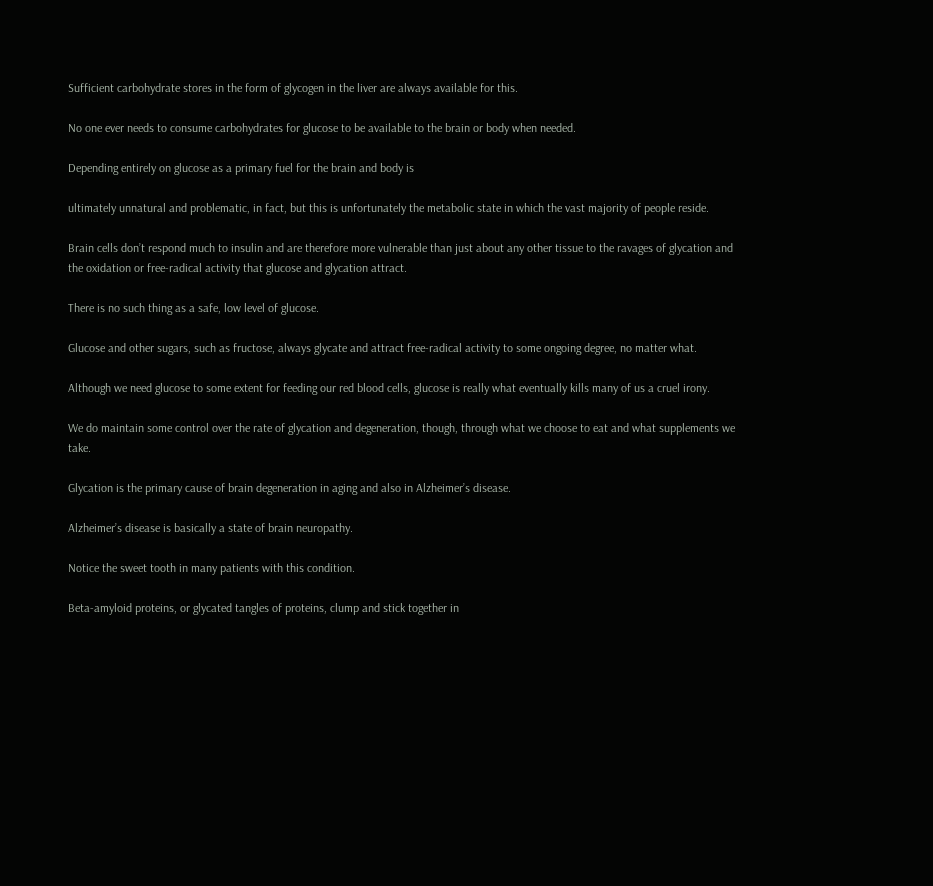Sufficient carbohydrate stores in the form of glycogen in the liver are always available for this.

No one ever needs to consume carbohydrates for glucose to be available to the brain or body when needed.

Depending entirely on glucose as a primary fuel for the brain and body is

ultimately unnatural and problematic, in fact, but this is unfortunately the metabolic state in which the vast majority of people reside.

Brain cells don’t respond much to insulin and are therefore more vulnerable than just about any other tissue to the ravages of glycation and the oxidation or free-radical activity that glucose and glycation attract.

There is no such thing as a safe, low level of glucose.

Glucose and other sugars, such as fructose, always glycate and attract free-radical activity to some ongoing degree, no matter what.

Although we need glucose to some extent for feeding our red blood cells, glucose is really what eventually kills many of us a cruel irony.

We do maintain some control over the rate of glycation and degeneration, though, through what we choose to eat and what supplements we take.

Glycation is the primary cause of brain degeneration in aging and also in Alzheimer’s disease.

Alzheimer’s disease is basically a state of brain neuropathy.

Notice the sweet tooth in many patients with this condition.

Beta-amyloid proteins, or glycated tangles of proteins, clump and stick together in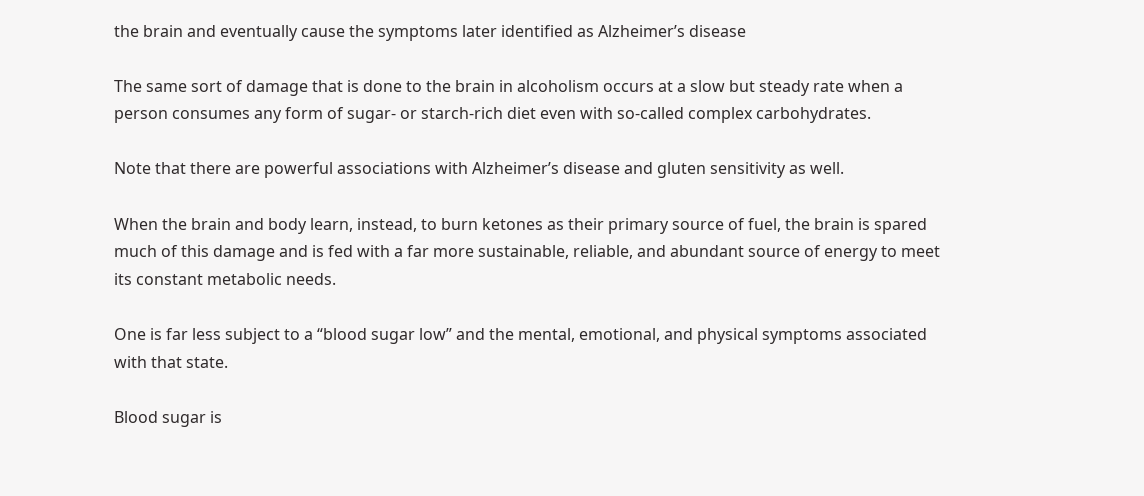the brain and eventually cause the symptoms later identified as Alzheimer’s disease

The same sort of damage that is done to the brain in alcoholism occurs at a slow but steady rate when a person consumes any form of sugar- or starch-rich diet even with so-called complex carbohydrates.

Note that there are powerful associations with Alzheimer’s disease and gluten sensitivity as well.

When the brain and body learn, instead, to burn ketones as their primary source of fuel, the brain is spared much of this damage and is fed with a far more sustainable, reliable, and abundant source of energy to meet its constant metabolic needs.

One is far less subject to a “blood sugar low” and the mental, emotional, and physical symptoms associated with that state.

Blood sugar is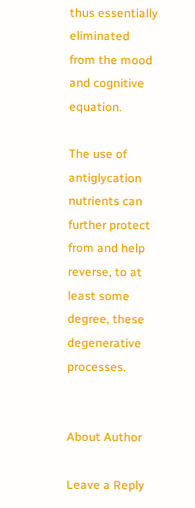thus essentially eliminated from the mood and cognitive equation.

The use of antiglycation nutrients can further protect from and help reverse, to at least some degree, these degenerative processes.


About Author

Leave a Reply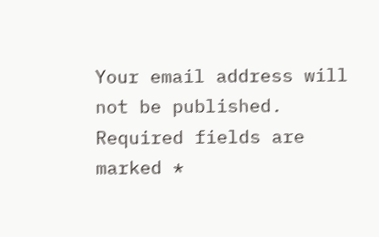Your email address will not be published. Required fields are marked *